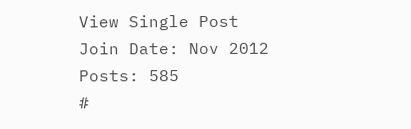View Single Post
Join Date: Nov 2012
Posts: 585
#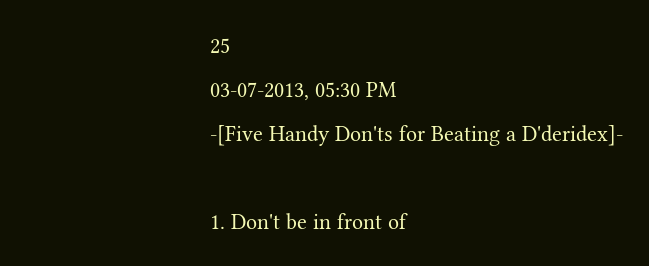25
03-07-2013, 05:30 PM
-[Five Handy Don'ts for Beating a D'deridex]-

1. Don't be in front of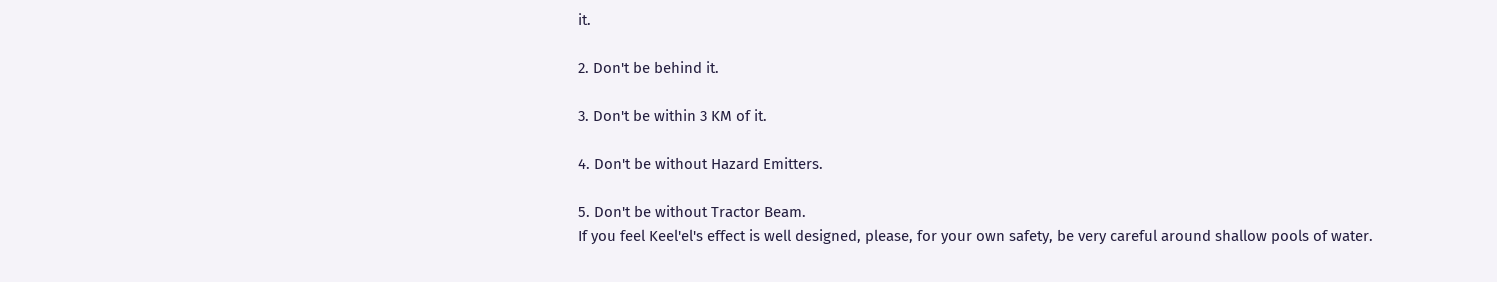it.

2. Don't be behind it.

3. Don't be within 3 KM of it.

4. Don't be without Hazard Emitters.

5. Don't be without Tractor Beam.
If you feel Keel'el's effect is well designed, please, for your own safety, be very careful around shallow pools of water.